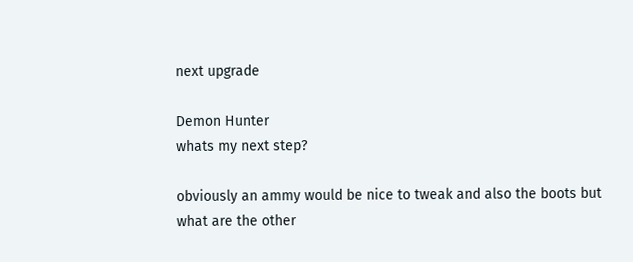next upgrade

Demon Hunter
whats my next step?

obviously an ammy would be nice to tweak and also the boots but what are the other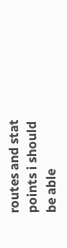routes and stat points i should be able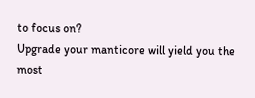to focus on?
Upgrade your manticore will yield you the most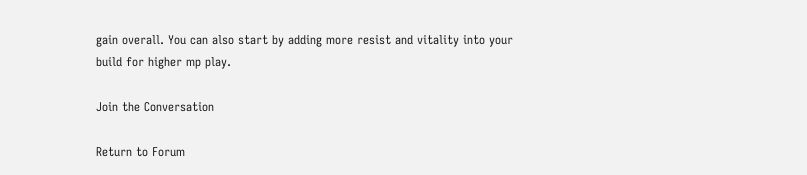gain overall. You can also start by adding more resist and vitality into your build for higher mp play.

Join the Conversation

Return to Forum